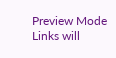Preview Mode Links will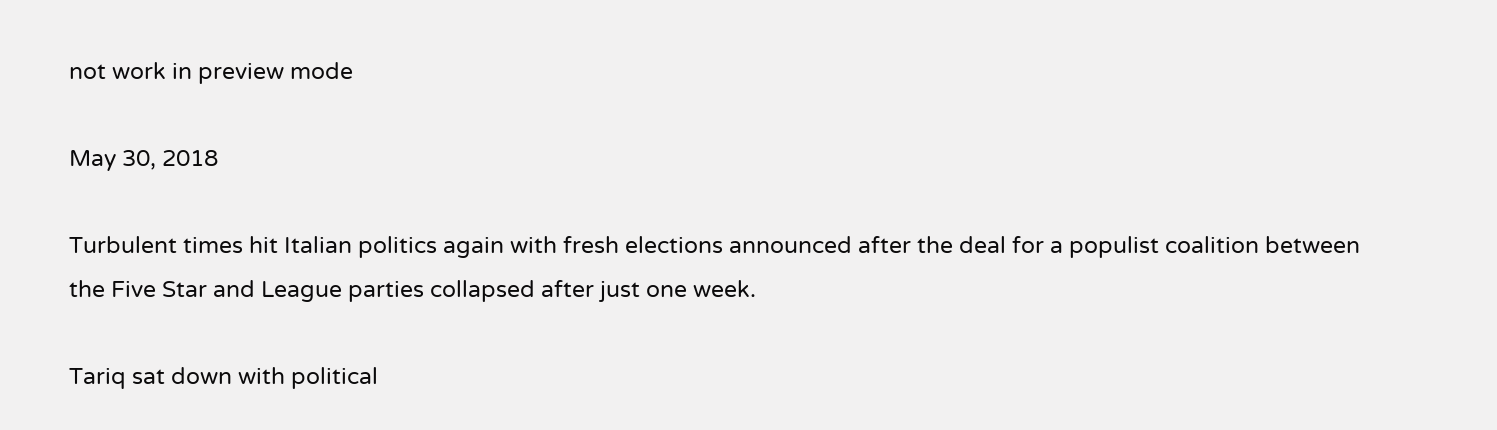not work in preview mode

May 30, 2018

Turbulent times hit Italian politics again with fresh elections announced after the deal for a populist coalition between the Five Star and League parties collapsed after just one week.

Tariq sat down with political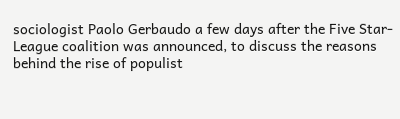sociologist Paolo Gerbaudo a few days after the Five Star-League coalition was announced, to discuss the reasons behind the rise of populist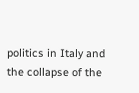politics in Italy and the collapse of the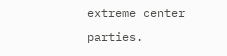extreme center parties.